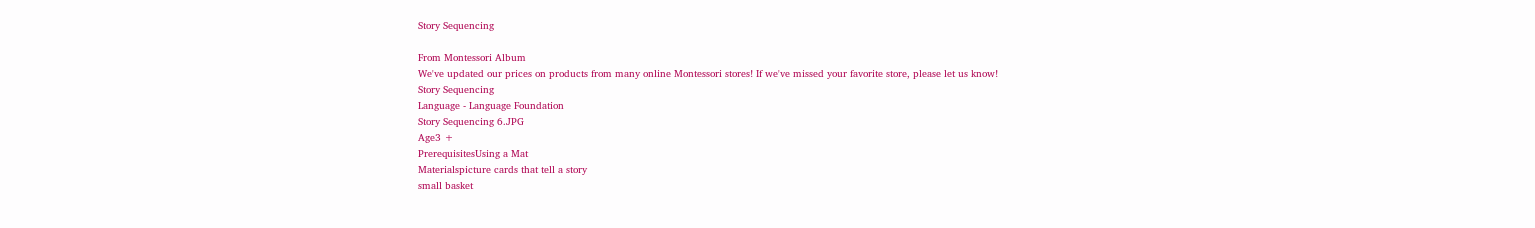Story Sequencing

From Montessori Album
We've updated our prices on products from many online Montessori stores! If we've missed your favorite store, please let us know!
Story Sequencing
Language - Language Foundation
Story Sequencing 6.JPG
Age3 +
PrerequisitesUsing a Mat
Materialspicture cards that tell a story
small basket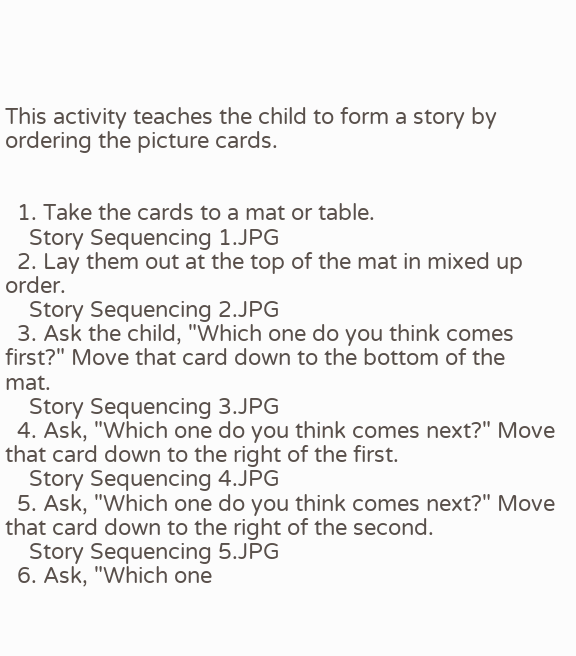This activity teaches the child to form a story by ordering the picture cards.


  1. Take the cards to a mat or table.
    Story Sequencing 1.JPG
  2. Lay them out at the top of the mat in mixed up order.
    Story Sequencing 2.JPG
  3. Ask the child, "Which one do you think comes first?" Move that card down to the bottom of the mat.
    Story Sequencing 3.JPG
  4. Ask, "Which one do you think comes next?" Move that card down to the right of the first.
    Story Sequencing 4.JPG
  5. Ask, "Which one do you think comes next?" Move that card down to the right of the second.
    Story Sequencing 5.JPG
  6. Ask, "Which one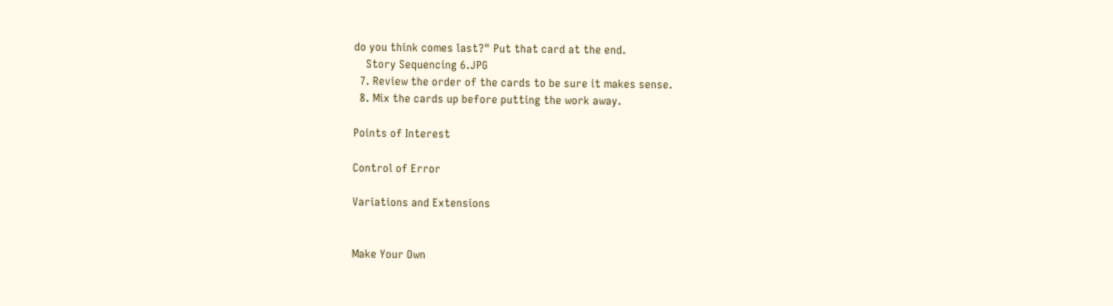do you think comes last?" Put that card at the end.
    Story Sequencing 6.JPG
  7. Review the order of the cards to be sure it makes sense.
  8. Mix the cards up before putting the work away.

Points of Interest

Control of Error

Variations and Extensions


Make Your Own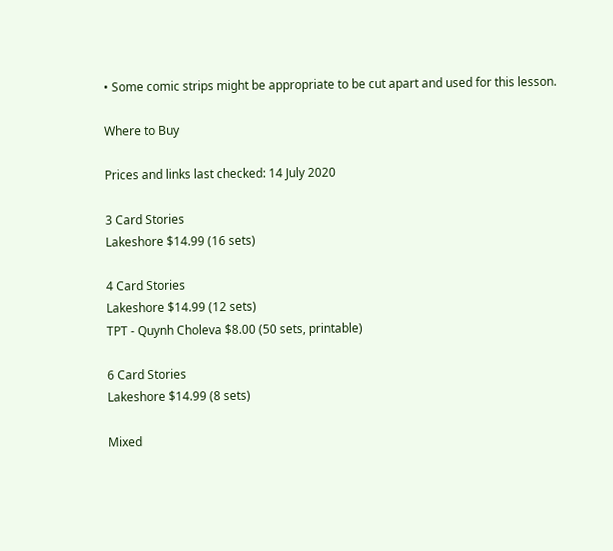• Some comic strips might be appropriate to be cut apart and used for this lesson.

Where to Buy

Prices and links last checked: 14 July 2020

3 Card Stories
Lakeshore $14.99 (16 sets)

4 Card Stories
Lakeshore $14.99 (12 sets)
TPT - Quynh Choleva $8.00 (50 sets, printable)

6 Card Stories
Lakeshore $14.99 (8 sets)

Mixed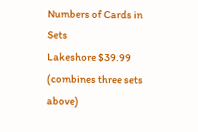Numbers of Cards in Sets
Lakeshore $39.99 (combines three sets above)